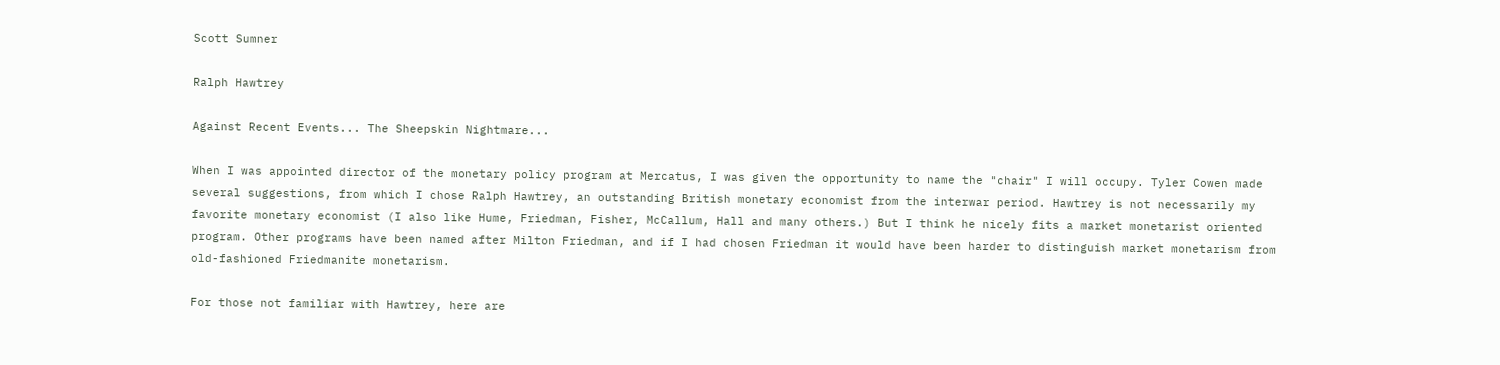Scott Sumner

Ralph Hawtrey

Against Recent Events... The Sheepskin Nightmare...

When I was appointed director of the monetary policy program at Mercatus, I was given the opportunity to name the "chair" I will occupy. Tyler Cowen made several suggestions, from which I chose Ralph Hawtrey, an outstanding British monetary economist from the interwar period. Hawtrey is not necessarily my favorite monetary economist (I also like Hume, Friedman, Fisher, McCallum, Hall and many others.) But I think he nicely fits a market monetarist oriented program. Other programs have been named after Milton Friedman, and if I had chosen Friedman it would have been harder to distinguish market monetarism from old-fashioned Friedmanite monetarism.

For those not familiar with Hawtrey, here are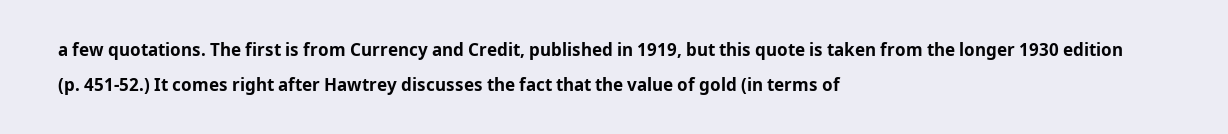a few quotations. The first is from Currency and Credit, published in 1919, but this quote is taken from the longer 1930 edition (p. 451-52.) It comes right after Hawtrey discusses the fact that the value of gold (in terms of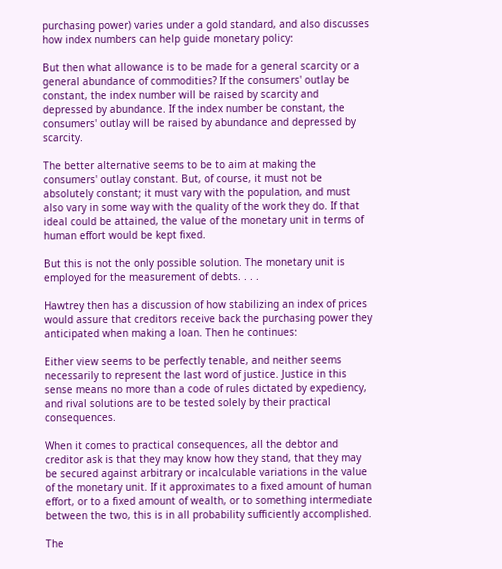purchasing power) varies under a gold standard, and also discusses how index numbers can help guide monetary policy:

But then what allowance is to be made for a general scarcity or a general abundance of commodities? If the consumers' outlay be constant, the index number will be raised by scarcity and depressed by abundance. If the index number be constant, the consumers' outlay will be raised by abundance and depressed by scarcity.

The better alternative seems to be to aim at making the consumers' outlay constant. But, of course, it must not be absolutely constant; it must vary with the population, and must also vary in some way with the quality of the work they do. If that ideal could be attained, the value of the monetary unit in terms of human effort would be kept fixed.

But this is not the only possible solution. The monetary unit is employed for the measurement of debts. . . .

Hawtrey then has a discussion of how stabilizing an index of prices would assure that creditors receive back the purchasing power they anticipated when making a loan. Then he continues:

Either view seems to be perfectly tenable, and neither seems necessarily to represent the last word of justice. Justice in this sense means no more than a code of rules dictated by expediency, and rival solutions are to be tested solely by their practical consequences.

When it comes to practical consequences, all the debtor and creditor ask is that they may know how they stand, that they may be secured against arbitrary or incalculable variations in the value of the monetary unit. If it approximates to a fixed amount of human effort, or to a fixed amount of wealth, or to something intermediate between the two, this is in all probability sufficiently accomplished.

The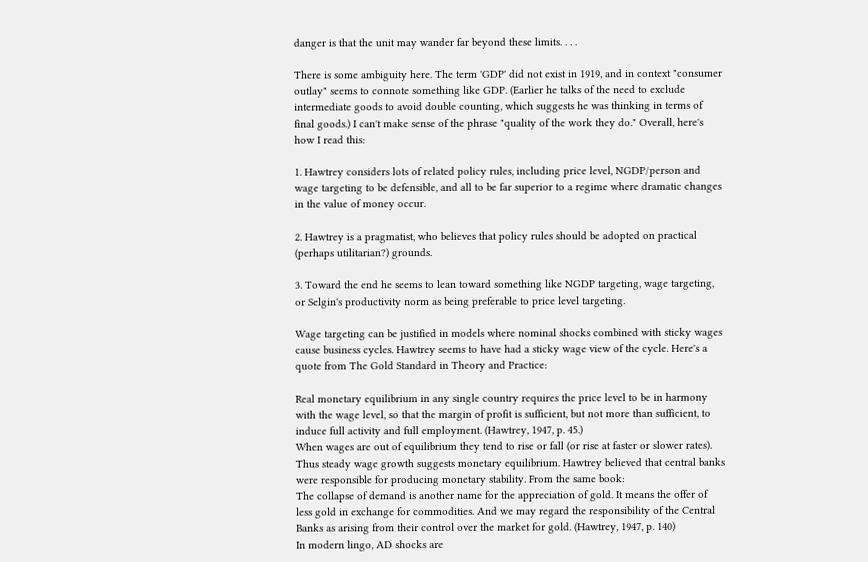danger is that the unit may wander far beyond these limits. . . .

There is some ambiguity here. The term 'GDP' did not exist in 1919, and in context "consumer outlay" seems to connote something like GDP. (Earlier he talks of the need to exclude intermediate goods to avoid double counting, which suggests he was thinking in terms of final goods.) I can't make sense of the phrase "quality of the work they do." Overall, here's how I read this:

1. Hawtrey considers lots of related policy rules, including price level, NGDP/person and wage targeting to be defensible, and all to be far superior to a regime where dramatic changes in the value of money occur.

2. Hawtrey is a pragmatist, who believes that policy rules should be adopted on practical (perhaps utilitarian?) grounds.

3. Toward the end he seems to lean toward something like NGDP targeting, wage targeting, or Selgin's productivity norm as being preferable to price level targeting.

Wage targeting can be justified in models where nominal shocks combined with sticky wages cause business cycles. Hawtrey seems to have had a sticky wage view of the cycle. Here's a quote from The Gold Standard in Theory and Practice:

Real monetary equilibrium in any single country requires the price level to be in harmony with the wage level, so that the margin of profit is sufficient, but not more than sufficient, to induce full activity and full employment. (Hawtrey, 1947, p. 45.)
When wages are out of equilibrium they tend to rise or fall (or rise at faster or slower rates). Thus steady wage growth suggests monetary equilibrium. Hawtrey believed that central banks were responsible for producing monetary stability. From the same book:
The collapse of demand is another name for the appreciation of gold. It means the offer of less gold in exchange for commodities. And we may regard the responsibility of the Central Banks as arising from their control over the market for gold. (Hawtrey, 1947, p. 140)
In modern lingo, AD shocks are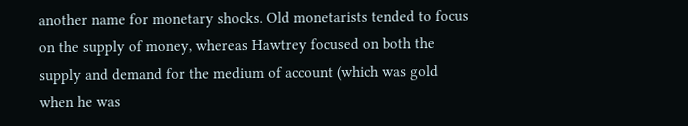another name for monetary shocks. Old monetarists tended to focus on the supply of money, whereas Hawtrey focused on both the supply and demand for the medium of account (which was gold when he was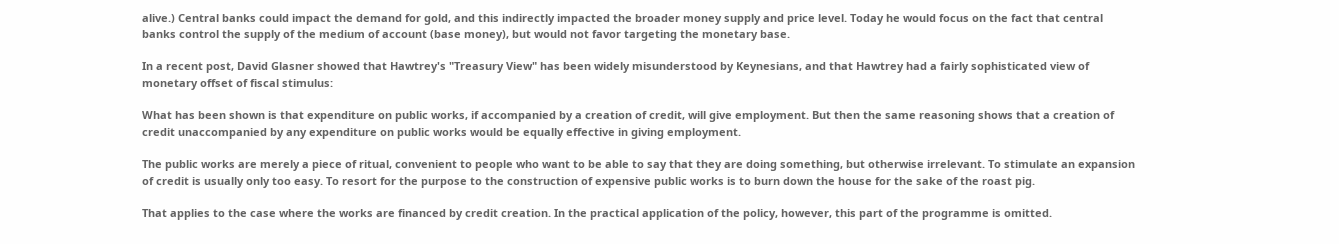alive.) Central banks could impact the demand for gold, and this indirectly impacted the broader money supply and price level. Today he would focus on the fact that central banks control the supply of the medium of account (base money), but would not favor targeting the monetary base.

In a recent post, David Glasner showed that Hawtrey's "Treasury View" has been widely misunderstood by Keynesians, and that Hawtrey had a fairly sophisticated view of monetary offset of fiscal stimulus:

What has been shown is that expenditure on public works, if accompanied by a creation of credit, will give employment. But then the same reasoning shows that a creation of credit unaccompanied by any expenditure on public works would be equally effective in giving employment.

The public works are merely a piece of ritual, convenient to people who want to be able to say that they are doing something, but otherwise irrelevant. To stimulate an expansion of credit is usually only too easy. To resort for the purpose to the construction of expensive public works is to burn down the house for the sake of the roast pig.

That applies to the case where the works are financed by credit creation. In the practical application of the policy, however, this part of the programme is omitted.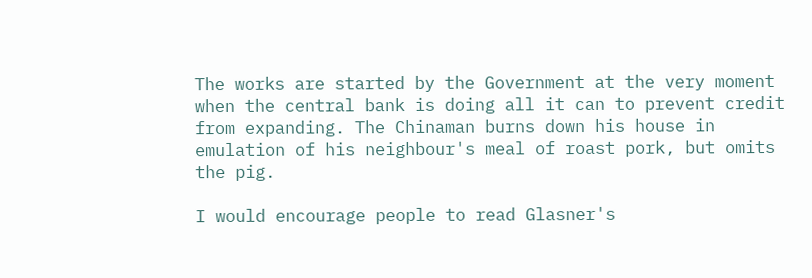The works are started by the Government at the very moment when the central bank is doing all it can to prevent credit from expanding. The Chinaman burns down his house in emulation of his neighbour's meal of roast pork, but omits the pig.

I would encourage people to read Glasner's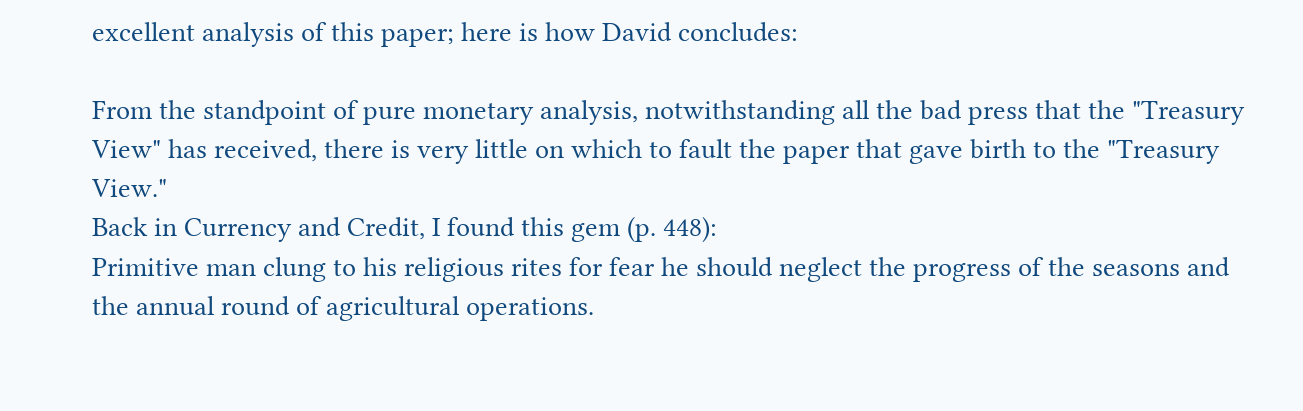excellent analysis of this paper; here is how David concludes:

From the standpoint of pure monetary analysis, notwithstanding all the bad press that the "Treasury View" has received, there is very little on which to fault the paper that gave birth to the "Treasury View."
Back in Currency and Credit, I found this gem (p. 448):
Primitive man clung to his religious rites for fear he should neglect the progress of the seasons and the annual round of agricultural operations.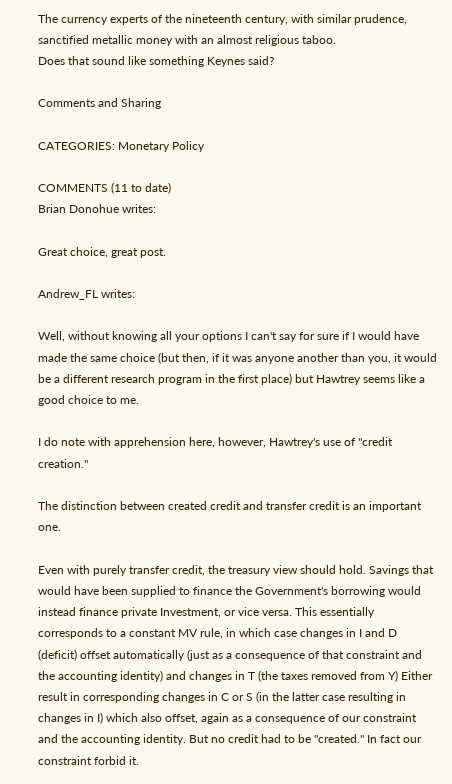The currency experts of the nineteenth century, with similar prudence, sanctified metallic money with an almost religious taboo.
Does that sound like something Keynes said?

Comments and Sharing

CATEGORIES: Monetary Policy

COMMENTS (11 to date)
Brian Donohue writes:

Great choice, great post.

Andrew_FL writes:

Well, without knowing all your options I can't say for sure if I would have made the same choice (but then, if it was anyone another than you, it would be a different research program in the first place) but Hawtrey seems like a good choice to me.

I do note with apprehension here, however, Hawtrey's use of "credit creation."

The distinction between created credit and transfer credit is an important one.

Even with purely transfer credit, the treasury view should hold. Savings that would have been supplied to finance the Government's borrowing would instead finance private Investment, or vice versa. This essentially corresponds to a constant MV rule, in which case changes in I and D (deficit) offset automatically (just as a consequence of that constraint and the accounting identity) and changes in T (the taxes removed from Y) Either result in corresponding changes in C or S (in the latter case resulting in changes in I) which also offset, again as a consequence of our constraint and the accounting identity. But no credit had to be "created." In fact our constraint forbid it.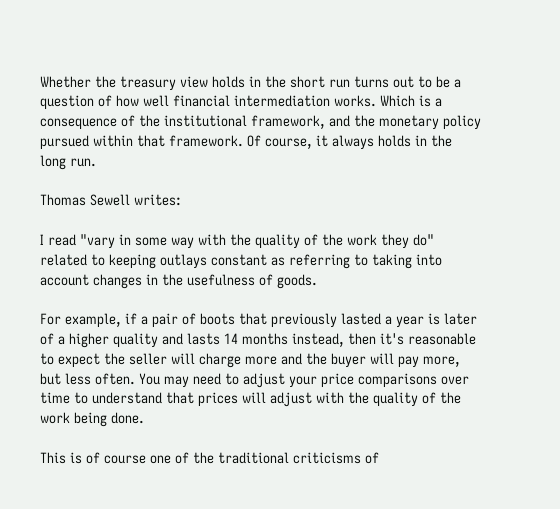Whether the treasury view holds in the short run turns out to be a question of how well financial intermediation works. Which is a consequence of the institutional framework, and the monetary policy pursued within that framework. Of course, it always holds in the long run.

Thomas Sewell writes:

I read "vary in some way with the quality of the work they do" related to keeping outlays constant as referring to taking into account changes in the usefulness of goods.

For example, if a pair of boots that previously lasted a year is later of a higher quality and lasts 14 months instead, then it's reasonable to expect the seller will charge more and the buyer will pay more, but less often. You may need to adjust your price comparisons over time to understand that prices will adjust with the quality of the work being done.

This is of course one of the traditional criticisms of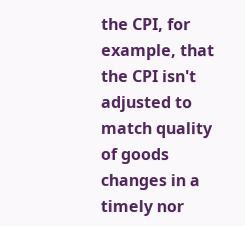the CPI, for example, that the CPI isn't adjusted to match quality of goods changes in a timely nor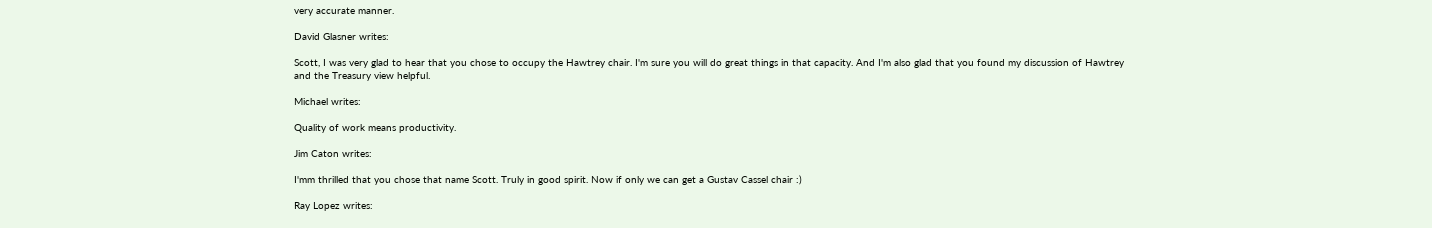very accurate manner.

David Glasner writes:

Scott, I was very glad to hear that you chose to occupy the Hawtrey chair. I'm sure you will do great things in that capacity. And I'm also glad that you found my discussion of Hawtrey and the Treasury view helpful.

Michael writes:

Quality of work means productivity.

Jim Caton writes:

I'mm thrilled that you chose that name Scott. Truly in good spirit. Now if only we can get a Gustav Cassel chair :)

Ray Lopez writes: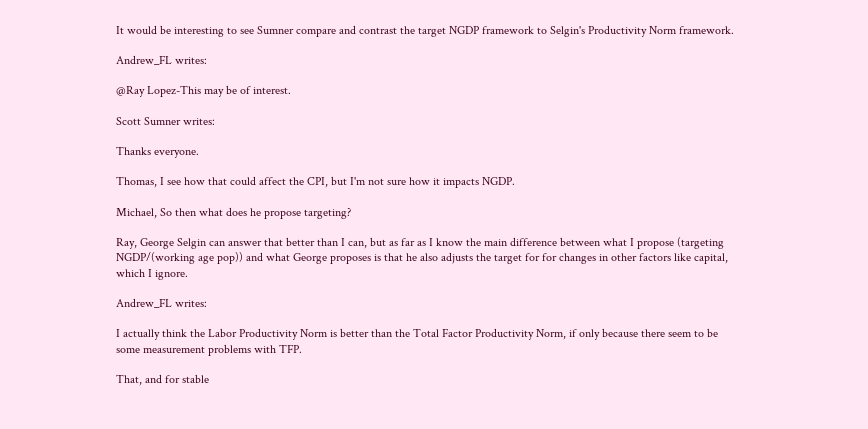It would be interesting to see Sumner compare and contrast the target NGDP framework to Selgin's Productivity Norm framework.

Andrew_FL writes:

@Ray Lopez-This may be of interest.

Scott Sumner writes:

Thanks everyone.

Thomas, I see how that could affect the CPI, but I'm not sure how it impacts NGDP.

Michael, So then what does he propose targeting?

Ray, George Selgin can answer that better than I can, but as far as I know the main difference between what I propose (targeting NGDP/(working age pop)) and what George proposes is that he also adjusts the target for for changes in other factors like capital, which I ignore.

Andrew_FL writes:

I actually think the Labor Productivity Norm is better than the Total Factor Productivity Norm, if only because there seem to be some measurement problems with TFP.

That, and for stable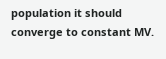population it should converge to constant MV.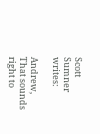Scott Sumner writes:

Andrew, That sounds right to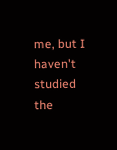me, but I haven't studied the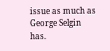issue as much as George Selgin has.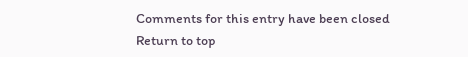Comments for this entry have been closed
Return to top